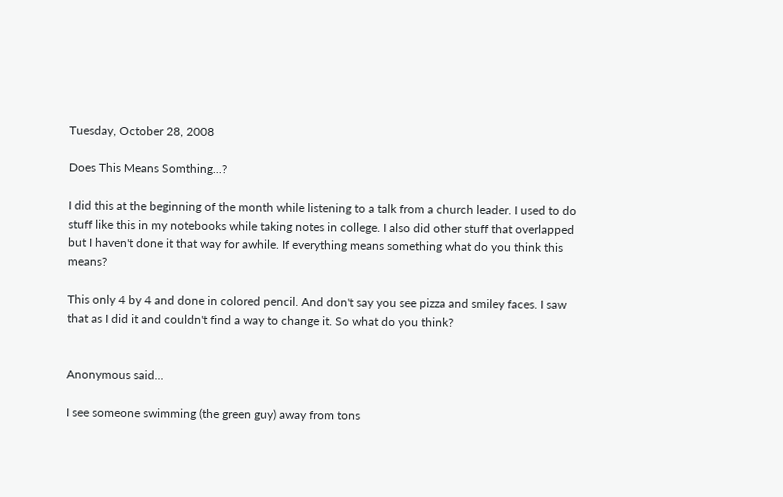Tuesday, October 28, 2008

Does This Means Somthing...?

I did this at the beginning of the month while listening to a talk from a church leader. I used to do stuff like this in my notebooks while taking notes in college. I also did other stuff that overlapped but I haven't done it that way for awhile. If everything means something what do you think this means?

This only 4 by 4 and done in colored pencil. And don't say you see pizza and smiley faces. I saw that as I did it and couldn't find a way to change it. So what do you think?


Anonymous said...

I see someone swimming (the green guy) away from tons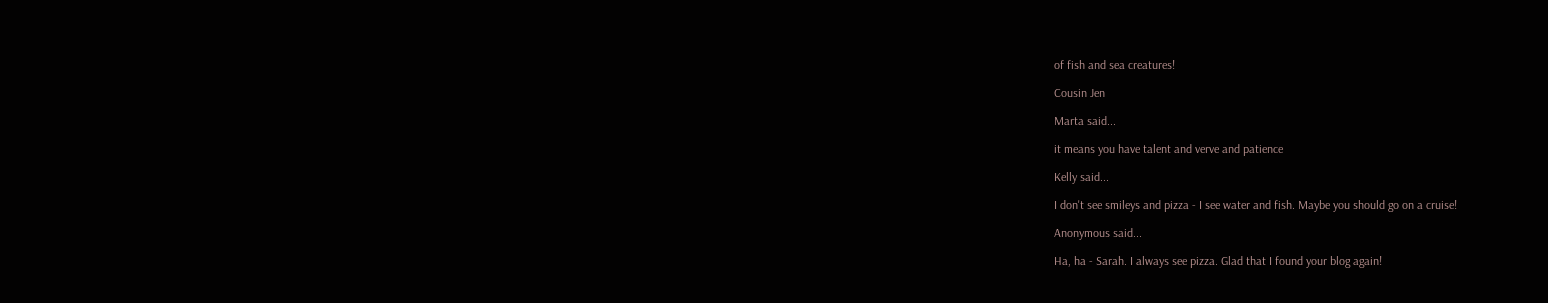of fish and sea creatures!

Cousin Jen

Marta said...

it means you have talent and verve and patience

Kelly said...

I don't see smileys and pizza - I see water and fish. Maybe you should go on a cruise!

Anonymous said...

Ha, ha - Sarah. I always see pizza. Glad that I found your blog again!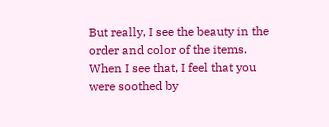But really, I see the beauty in the order and color of the items. When I see that, I feel that you were soothed by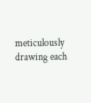meticulously drawing each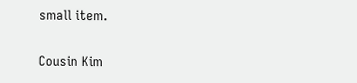small item.

Cousin Kim